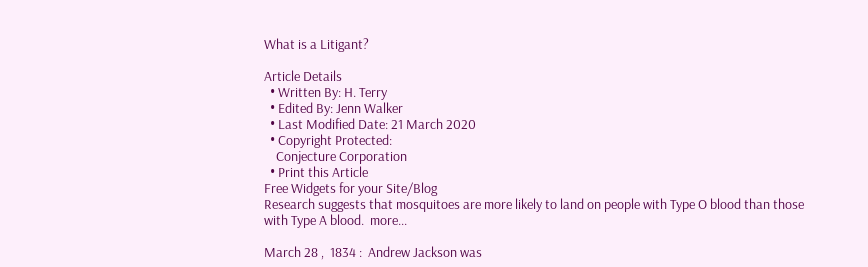What is a Litigant?

Article Details
  • Written By: H. Terry
  • Edited By: Jenn Walker
  • Last Modified Date: 21 March 2020
  • Copyright Protected:
    Conjecture Corporation
  • Print this Article
Free Widgets for your Site/Blog
Research suggests that mosquitoes are more likely to land on people with Type O blood than those with Type A blood.  more...

March 28 ,  1834 :  Andrew Jackson was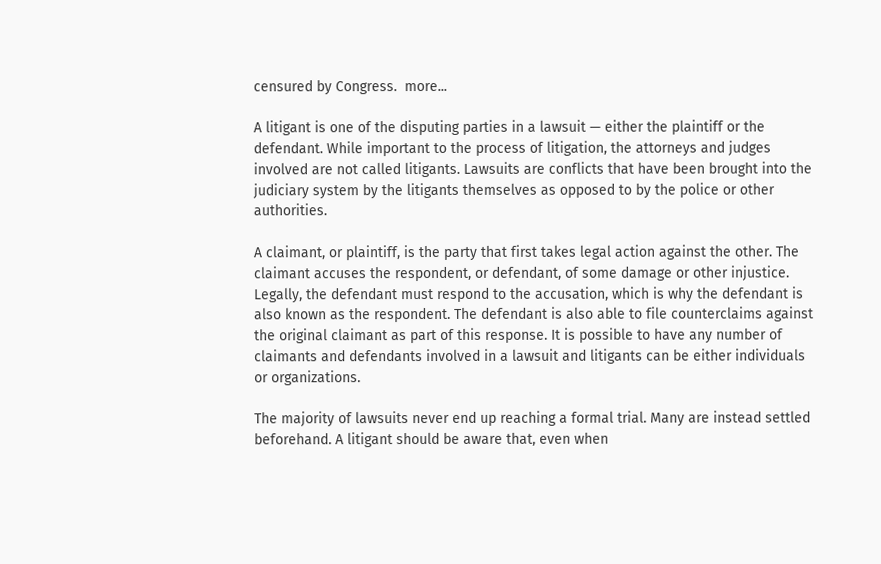censured by Congress.  more...

A litigant is one of the disputing parties in a lawsuit — either the plaintiff or the defendant. While important to the process of litigation, the attorneys and judges involved are not called litigants. Lawsuits are conflicts that have been brought into the judiciary system by the litigants themselves as opposed to by the police or other authorities.

A claimant, or plaintiff, is the party that first takes legal action against the other. The claimant accuses the respondent, or defendant, of some damage or other injustice. Legally, the defendant must respond to the accusation, which is why the defendant is also known as the respondent. The defendant is also able to file counterclaims against the original claimant as part of this response. It is possible to have any number of claimants and defendants involved in a lawsuit and litigants can be either individuals or organizations.

The majority of lawsuits never end up reaching a formal trial. Many are instead settled beforehand. A litigant should be aware that, even when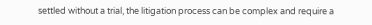settled without a trial, the litigation process can be complex and require a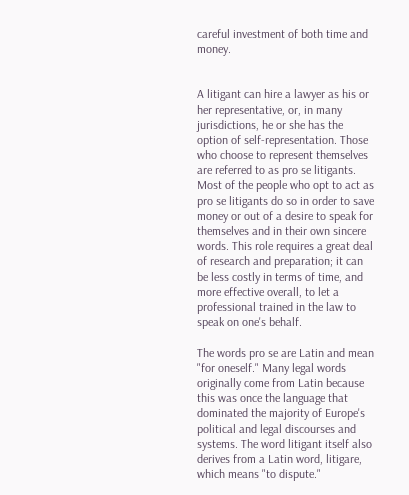careful investment of both time and money.


A litigant can hire a lawyer as his or her representative, or, in many jurisdictions, he or she has the option of self-representation. Those who choose to represent themselves are referred to as pro se litigants. Most of the people who opt to act as pro se litigants do so in order to save money or out of a desire to speak for themselves and in their own sincere words. This role requires a great deal of research and preparation; it can be less costly in terms of time, and more effective overall, to let a professional trained in the law to speak on one's behalf.

The words pro se are Latin and mean "for oneself." Many legal words originally come from Latin because this was once the language that dominated the majority of Europe's political and legal discourses and systems. The word litigant itself also derives from a Latin word, litigare, which means "to dispute."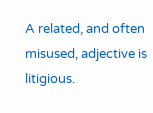A related, and often misused, adjective is litigious.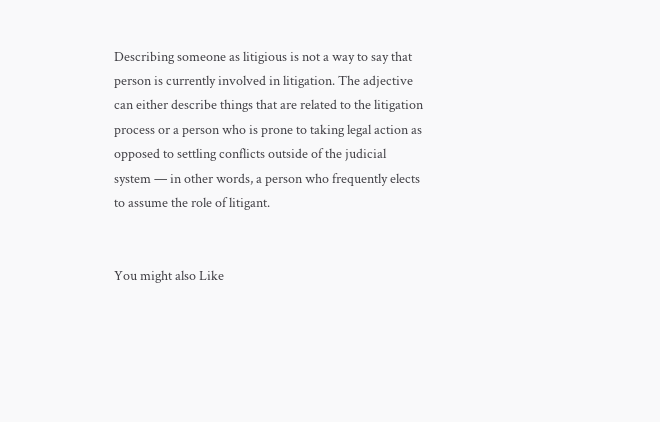Describing someone as litigious is not a way to say that person is currently involved in litigation. The adjective can either describe things that are related to the litigation process or a person who is prone to taking legal action as opposed to settling conflicts outside of the judicial system — in other words, a person who frequently elects to assume the role of litigant.


You might also Like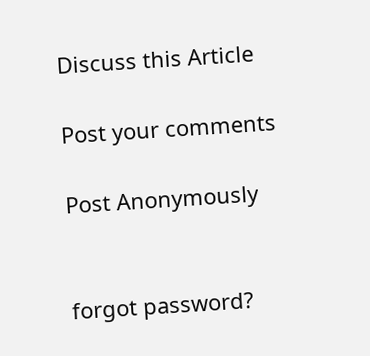Discuss this Article

Post your comments

Post Anonymously


forgot password?